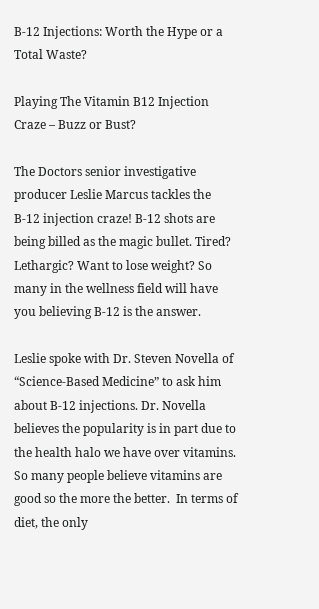B-12 Injections: Worth the Hype or a Total Waste?

Playing The Vitamin B12 Injection Craze – Buzz or Bust?

The Doctors senior investigative producer Leslie Marcus tackles the B-12 injection craze! B-12 shots are being billed as the magic bullet. Tired? Lethargic? Want to lose weight? So many in the wellness field will have you believing B-12 is the answer.

Leslie spoke with Dr. Steven Novella of “Science-Based Medicine” to ask him about B-12 injections. Dr. Novella believes the popularity is in part due to the health halo we have over vitamins. So many people believe vitamins are good so the more the better.  In terms of diet, the only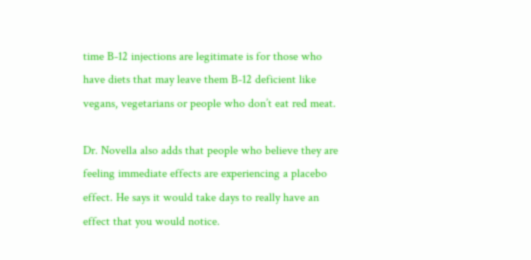time B-12 injections are legitimate is for those who have diets that may leave them B-12 deficient like vegans, vegetarians or people who don’t eat red meat.

Dr. Novella also adds that people who believe they are feeling immediate effects are experiencing a placebo effect. He says it would take days to really have an effect that you would notice.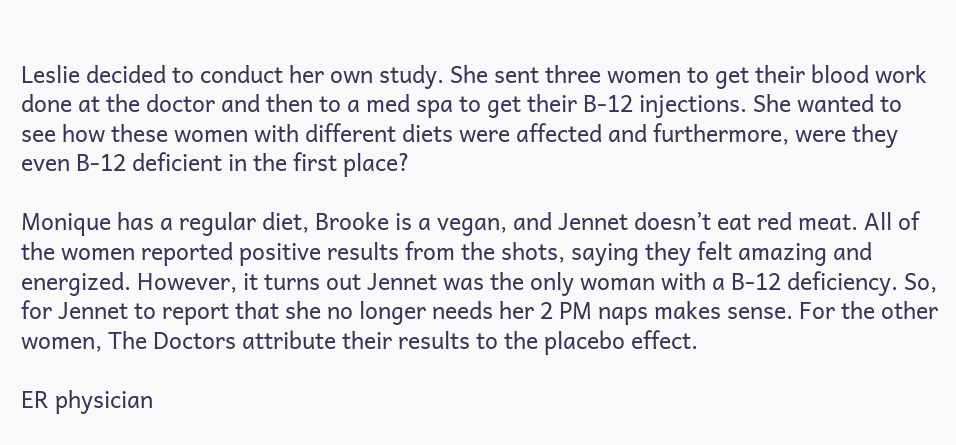Leslie decided to conduct her own study. She sent three women to get their blood work done at the doctor and then to a med spa to get their B-12 injections. She wanted to see how these women with different diets were affected and furthermore, were they even B-12 deficient in the first place?

Monique has a regular diet, Brooke is a vegan, and Jennet doesn’t eat red meat. All of the women reported positive results from the shots, saying they felt amazing and energized. However, it turns out Jennet was the only woman with a B-12 deficiency. So, for Jennet to report that she no longer needs her 2 PM naps makes sense. For the other women, The Doctors attribute their results to the placebo effect.

ER physician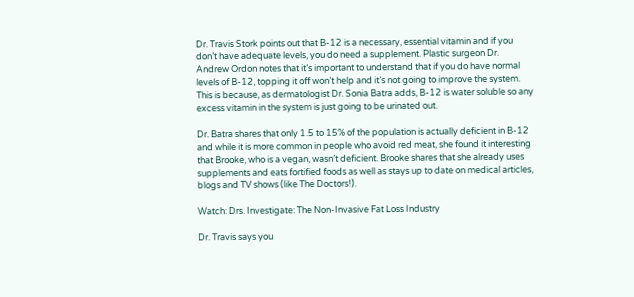Dr. Travis Stork points out that B-12 is a necessary, essential vitamin and if you don’t have adequate levels, you do need a supplement. Plastic surgeon Dr. Andrew Ordon notes that it’s important to understand that if you do have normal levels of B-12, topping it off won’t help and it’s not going to improve the system. This is because, as dermatologist Dr. Sonia Batra adds, B-12 is water soluble so any excess vitamin in the system is just going to be urinated out.

Dr. Batra shares that only 1.5 to 15% of the population is actually deficient in B-12 and while it is more common in people who avoid red meat, she found it interesting that Brooke, who is a vegan, wasn’t deficient. Brooke shares that she already uses supplements and eats fortified foods as well as stays up to date on medical articles, blogs and TV shows (like The Doctors!).

Watch: Drs. Investigate: The Non-Invasive Fat Loss Industry

Dr. Travis says you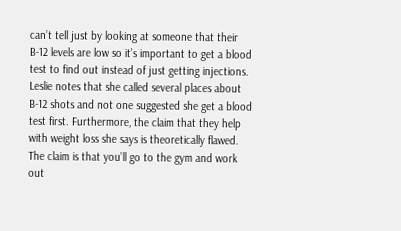can’t tell just by looking at someone that their B-12 levels are low so it’s important to get a blood test to find out instead of just getting injections. Leslie notes that she called several places about B-12 shots and not one suggested she get a blood test first. Furthermore, the claim that they help with weight loss she says is theoretically flawed. The claim is that you’ll go to the gym and work out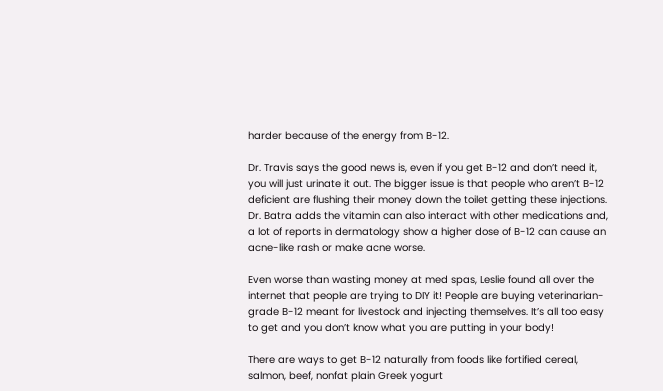harder because of the energy from B-12.

Dr. Travis says the good news is, even if you get B-12 and don’t need it, you will just urinate it out. The bigger issue is that people who aren’t B-12 deficient are flushing their money down the toilet getting these injections. Dr. Batra adds the vitamin can also interact with other medications and, a lot of reports in dermatology show a higher dose of B-12 can cause an acne-like rash or make acne worse.

Even worse than wasting money at med spas, Leslie found all over the internet that people are trying to DIY it! People are buying veterinarian-grade B-12 meant for livestock and injecting themselves. It’s all too easy to get and you don’t know what you are putting in your body!

There are ways to get B-12 naturally from foods like fortified cereal, salmon, beef, nonfat plain Greek yogurt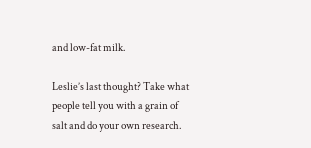and low-fat milk.

Leslie’s last thought? Take what people tell you with a grain of salt and do your own research.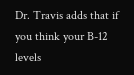Dr. Travis adds that if you think your B-12 levels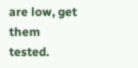are low, get them tested.